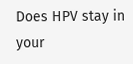Does HPV stay in your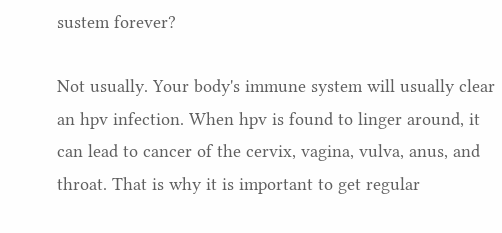sustem forever?

Not usually. Your body's immune system will usually clear an hpv infection. When hpv is found to linger around, it can lead to cancer of the cervix, vagina, vulva, anus, and throat. That is why it is important to get regular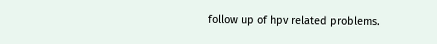follow up of hpv related problems.